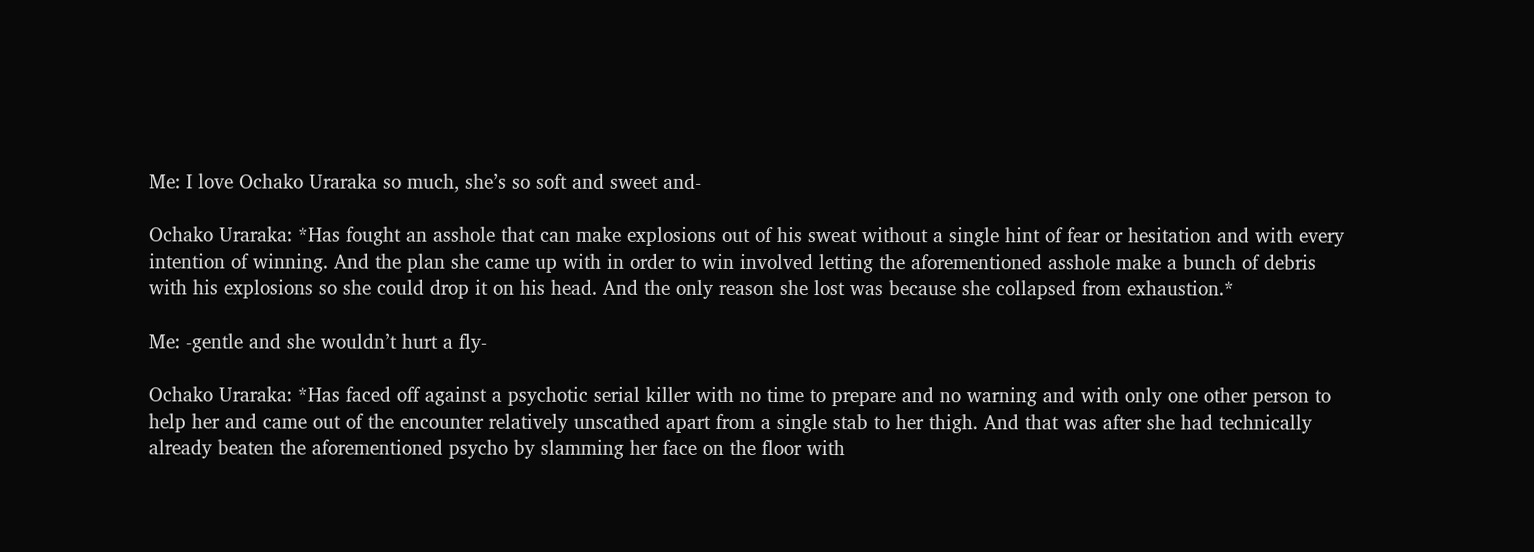Me: I love Ochako Uraraka so much, she’s so soft and sweet and-

Ochako Uraraka: *Has fought an asshole that can make explosions out of his sweat without a single hint of fear or hesitation and with every intention of winning. And the plan she came up with in order to win involved letting the aforementioned asshole make a bunch of debris with his explosions so she could drop it on his head. And the only reason she lost was because she collapsed from exhaustion.*

Me: -gentle and she wouldn’t hurt a fly-

Ochako Uraraka: *Has faced off against a psychotic serial killer with no time to prepare and no warning and with only one other person to help her and came out of the encounter relatively unscathed apart from a single stab to her thigh. And that was after she had technically already beaten the aforementioned psycho by slamming her face on the floor with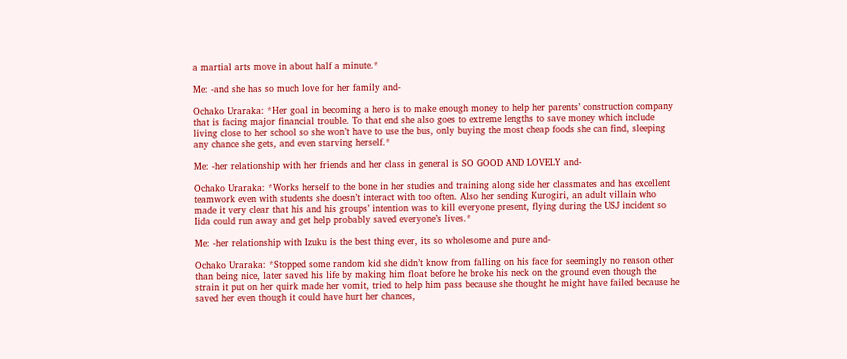a martial arts move in about half a minute.*

Me: -and she has so much love for her family and-

Ochako Uraraka: *Her goal in becoming a hero is to make enough money to help her parents’ construction company that is facing major financial trouble. To that end she also goes to extreme lengths to save money which include living close to her school so she won’t have to use the bus, only buying the most cheap foods she can find, sleeping any chance she gets, and even starving herself.*

Me: -her relationship with her friends and her class in general is SO GOOD AND LOVELY and-

Ochako Uraraka: *Works herself to the bone in her studies and training along side her classmates and has excellent teamwork even with students she doesn’t interact with too often. Also her sending Kurogiri, an adult villain who made it very clear that his and his groups’ intention was to kill everyone present, flying during the USJ incident so Iida could run away and get help probably saved everyone’s lives.*

Me: -her relationship with Izuku is the best thing ever, its so wholesome and pure and-

Ochako Uraraka: *Stopped some random kid she didn’t know from falling on his face for seemingly no reason other than being nice, later saved his life by making him float before he broke his neck on the ground even though the strain it put on her quirk made her vomit, tried to help him pass because she thought he might have failed because he saved her even though it could have hurt her chances,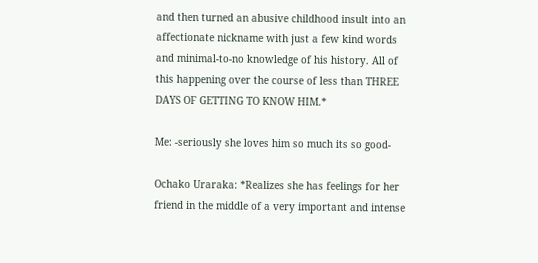and then turned an abusive childhood insult into an affectionate nickname with just a few kind words and minimal-to-no knowledge of his history. All of this happening over the course of less than THREE DAYS OF GETTING TO KNOW HIM.*

Me: -seriously she loves him so much its so good-

Ochako Uraraka: *Realizes she has feelings for her friend in the middle of a very important and intense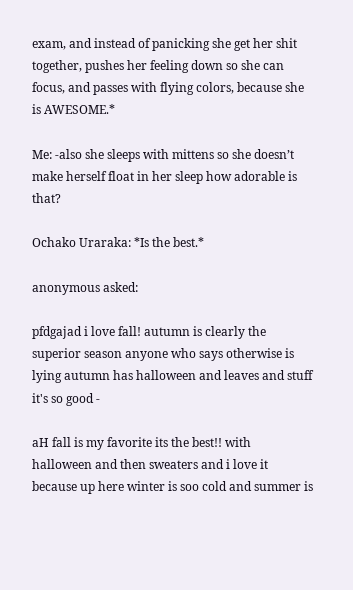exam, and instead of panicking she get her shit together, pushes her feeling down so she can focus, and passes with flying colors, because she is AWESOME.*

Me: -also she sleeps with mittens so she doesn’t make herself float in her sleep how adorable is that?

Ochako Uraraka: *Is the best.*

anonymous asked:

pfdgajad i love fall! autumn is clearly the superior season anyone who says otherwise is lying autumn has halloween and leaves and stuff it's so good -

aH fall is my favorite its the best!! with halloween and then sweaters and i love it because up here winter is soo cold and summer is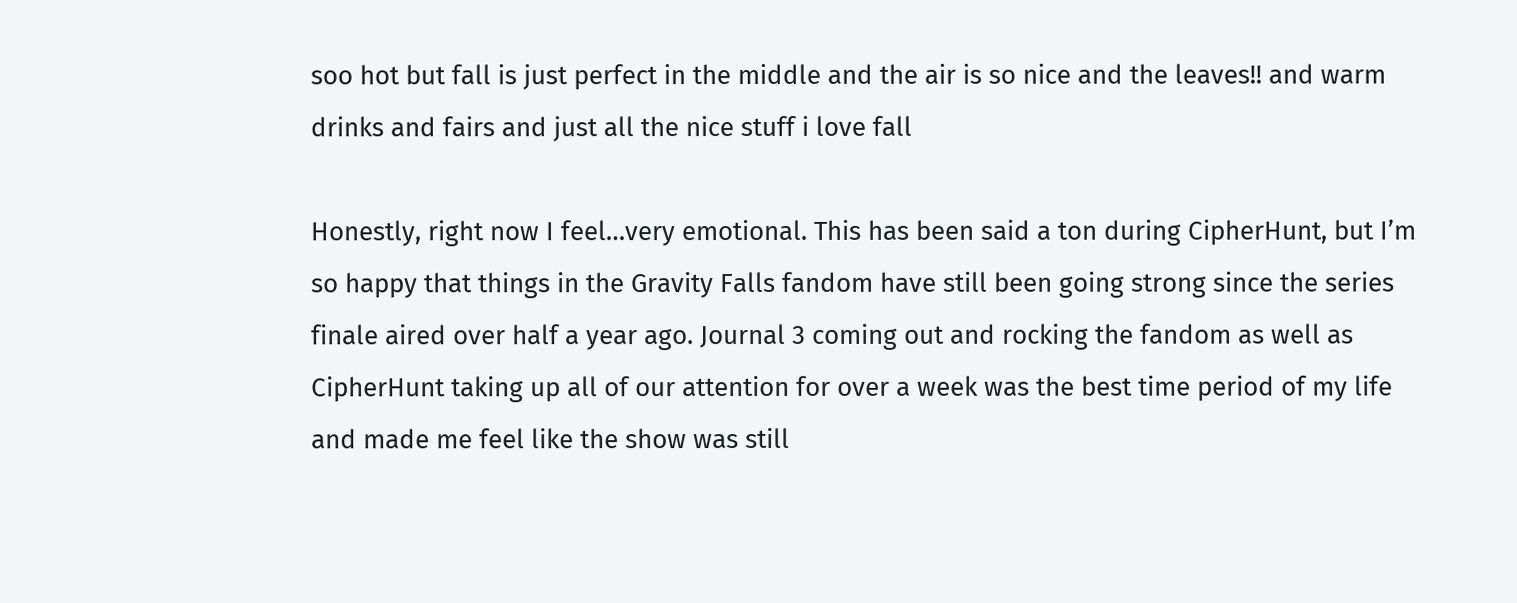soo hot but fall is just perfect in the middle and the air is so nice and the leaves!! and warm drinks and fairs and just all the nice stuff i love fall

Honestly, right now I feel…very emotional. This has been said a ton during CipherHunt, but I’m so happy that things in the Gravity Falls fandom have still been going strong since the series finale aired over half a year ago. Journal 3 coming out and rocking the fandom as well as CipherHunt taking up all of our attention for over a week was the best time period of my life and made me feel like the show was still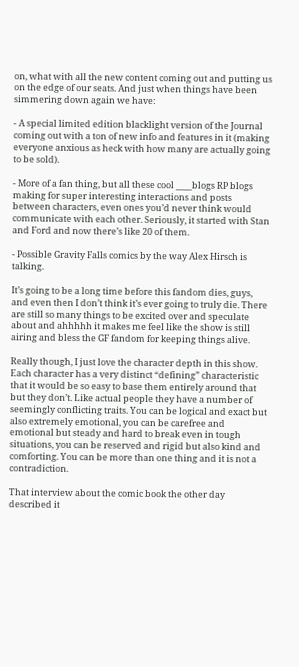on, what with all the new content coming out and putting us on the edge of our seats. And just when things have been simmering down again we have:

- A special limited edition blacklight version of the Journal coming out with a ton of new info and features in it (making everyone anxious as heck with how many are actually going to be sold).

- More of a fan thing, but all these cool ____blogs RP blogs making for super interesting interactions and posts between characters, even ones you’d never think would communicate with each other. Seriously, it started with Stan and Ford and now there’s like 20 of them.

- Possible Gravity Falls comics by the way Alex Hirsch is talking.

It’s going to be a long time before this fandom dies, guys, and even then I don’t think it’s ever going to truly die. There are still so many things to be excited over and speculate about and ahhhhh it makes me feel like the show is still airing and bless the GF fandom for keeping things alive.

Really though, I just love the character depth in this show. Each character has a very distinct “defining” characteristic that it would be so easy to base them entirely around that but they don’t. Like actual people they have a number of seemingly conflicting traits. You can be logical and exact but also extremely emotional, you can be carefree and emotional but steady and hard to break even in tough situations, you can be reserved and rigid but also kind and comforting. You can be more than one thing and it is not a contradiction.

That interview about the comic book the other day described it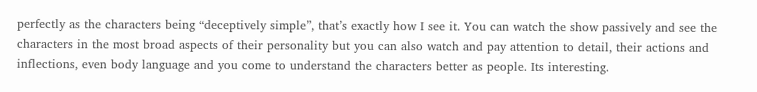perfectly as the characters being “deceptively simple”, that’s exactly how I see it. You can watch the show passively and see the characters in the most broad aspects of their personality but you can also watch and pay attention to detail, their actions and inflections, even body language and you come to understand the characters better as people. Its interesting.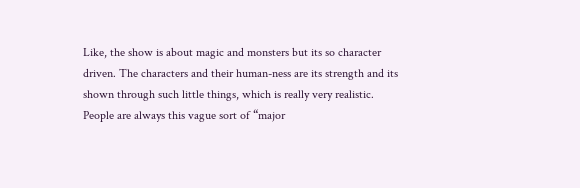Like, the show is about magic and monsters but its so character driven. The characters and their human-ness are its strength and its shown through such little things, which is really very realistic. People are always this vague sort of “major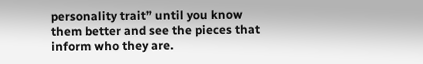personality trait” until you know them better and see the pieces that inform who they are.